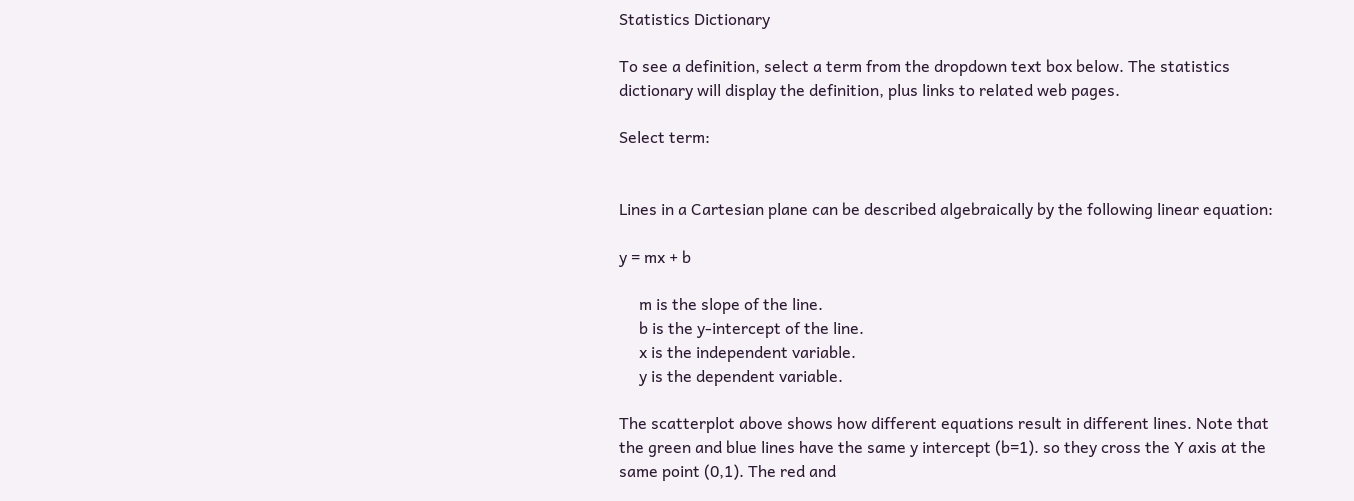Statistics Dictionary

To see a definition, select a term from the dropdown text box below. The statistics dictionary will display the definition, plus links to related web pages.

Select term:


Lines in a Cartesian plane can be described algebraically by the following linear equation:

y = mx + b

     m is the slope of the line.
     b is the y-intercept of the line.
     x is the independent variable.
     y is the dependent variable.

The scatterplot above shows how different equations result in different lines. Note that the green and blue lines have the same y intercept (b=1). so they cross the Y axis at the same point (0,1). The red and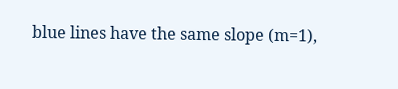blue lines have the same slope (m=1),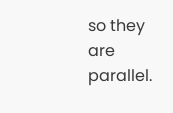so they are parallel.